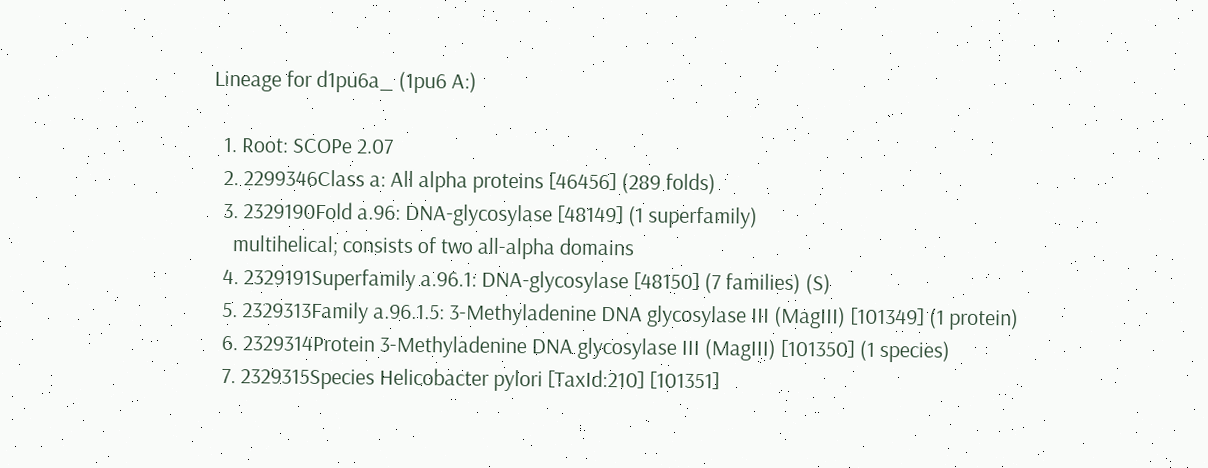Lineage for d1pu6a_ (1pu6 A:)

  1. Root: SCOPe 2.07
  2. 2299346Class a: All alpha proteins [46456] (289 folds)
  3. 2329190Fold a.96: DNA-glycosylase [48149] (1 superfamily)
    multihelical; consists of two all-alpha domains
  4. 2329191Superfamily a.96.1: DNA-glycosylase [48150] (7 families) (S)
  5. 2329313Family a.96.1.5: 3-Methyladenine DNA glycosylase III (MagIII) [101349] (1 protein)
  6. 2329314Protein 3-Methyladenine DNA glycosylase III (MagIII) [101350] (1 species)
  7. 2329315Species Helicobacter pylori [TaxId:210] [101351]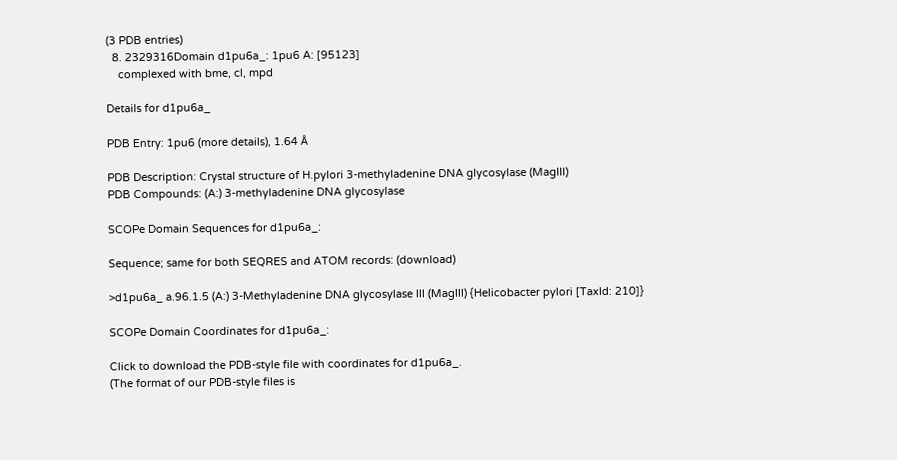(3 PDB entries)
  8. 2329316Domain d1pu6a_: 1pu6 A: [95123]
    complexed with bme, cl, mpd

Details for d1pu6a_

PDB Entry: 1pu6 (more details), 1.64 Å

PDB Description: Crystal structure of H.pylori 3-methyladenine DNA glycosylase (MagIII)
PDB Compounds: (A:) 3-methyladenine DNA glycosylase

SCOPe Domain Sequences for d1pu6a_:

Sequence; same for both SEQRES and ATOM records: (download)

>d1pu6a_ a.96.1.5 (A:) 3-Methyladenine DNA glycosylase III (MagIII) {Helicobacter pylori [TaxId: 210]}

SCOPe Domain Coordinates for d1pu6a_:

Click to download the PDB-style file with coordinates for d1pu6a_.
(The format of our PDB-style files is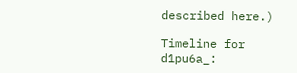described here.)

Timeline for d1pu6a_: